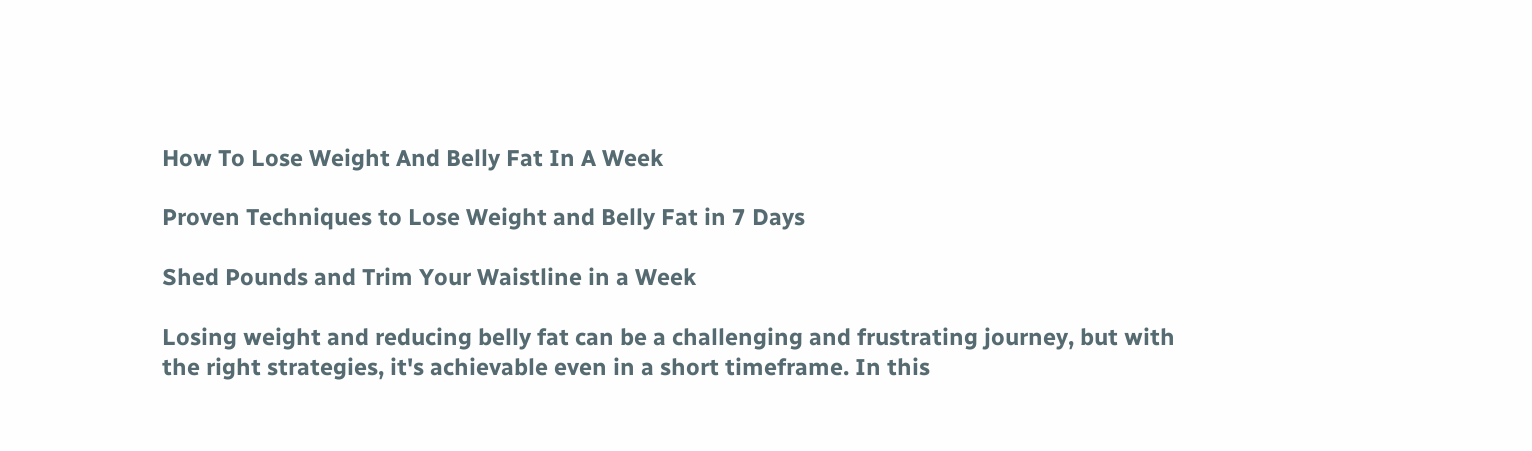How To Lose Weight And Belly Fat In A Week

Proven Techniques to Lose Weight and Belly Fat in 7 Days

Shed Pounds and Trim Your Waistline in a Week

Losing weight and reducing belly fat can be a challenging and frustrating journey, but with the right strategies, it's achievable even in a short timeframe. In this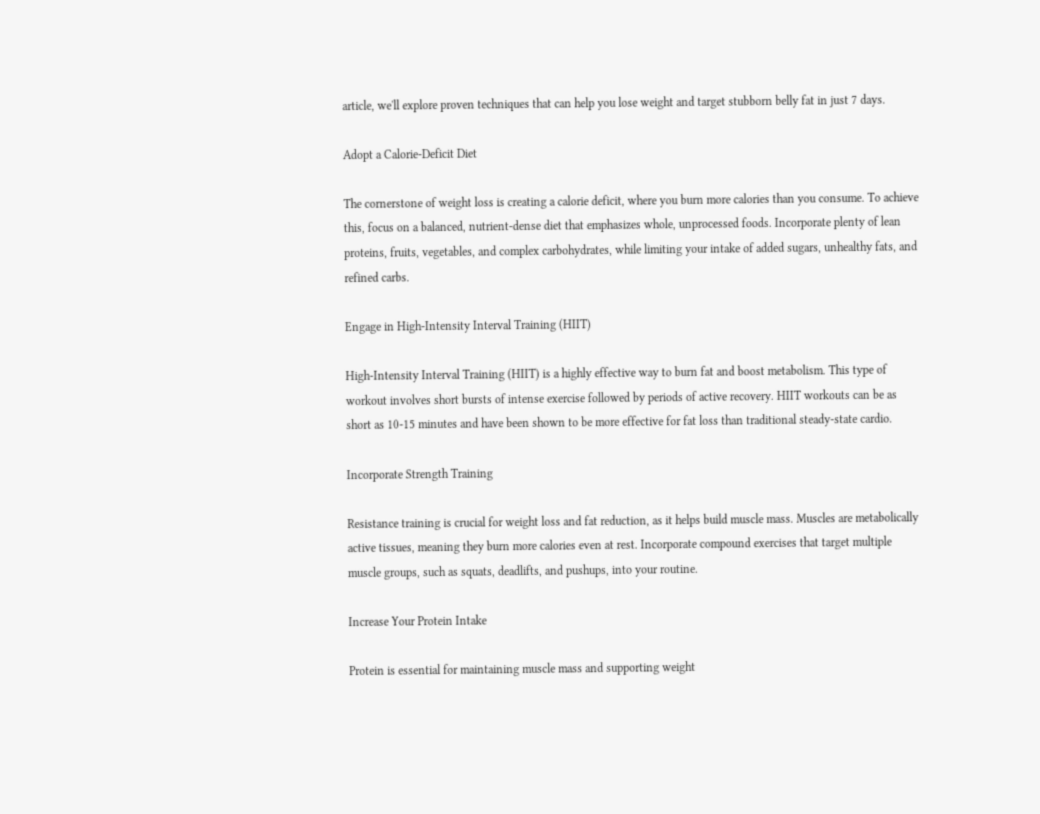article, we'll explore proven techniques that can help you lose weight and target stubborn belly fat in just 7 days.

Adopt a Calorie-Deficit Diet

The cornerstone of weight loss is creating a calorie deficit, where you burn more calories than you consume. To achieve this, focus on a balanced, nutrient-dense diet that emphasizes whole, unprocessed foods. Incorporate plenty of lean proteins, fruits, vegetables, and complex carbohydrates, while limiting your intake of added sugars, unhealthy fats, and refined carbs.

Engage in High-Intensity Interval Training (HIIT)

High-Intensity Interval Training (HIIT) is a highly effective way to burn fat and boost metabolism. This type of workout involves short bursts of intense exercise followed by periods of active recovery. HIIT workouts can be as short as 10-15 minutes and have been shown to be more effective for fat loss than traditional steady-state cardio.

Incorporate Strength Training

Resistance training is crucial for weight loss and fat reduction, as it helps build muscle mass. Muscles are metabolically active tissues, meaning they burn more calories even at rest. Incorporate compound exercises that target multiple muscle groups, such as squats, deadlifts, and pushups, into your routine.

Increase Your Protein Intake

Protein is essential for maintaining muscle mass and supporting weight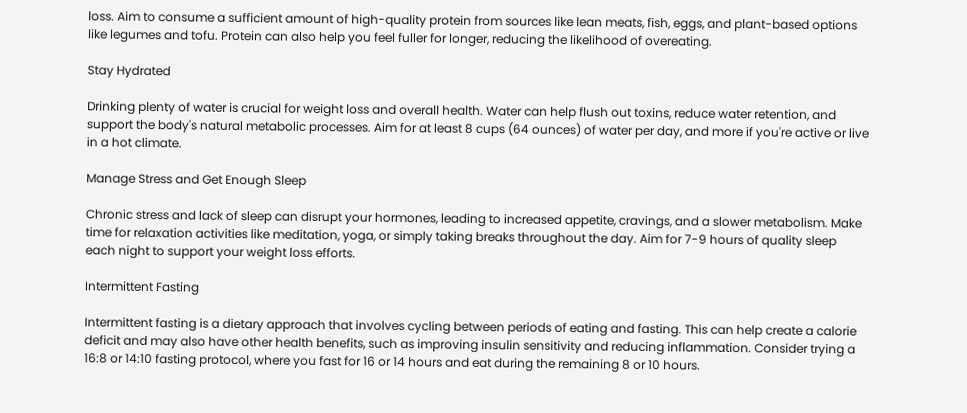loss. Aim to consume a sufficient amount of high-quality protein from sources like lean meats, fish, eggs, and plant-based options like legumes and tofu. Protein can also help you feel fuller for longer, reducing the likelihood of overeating.

Stay Hydrated

Drinking plenty of water is crucial for weight loss and overall health. Water can help flush out toxins, reduce water retention, and support the body's natural metabolic processes. Aim for at least 8 cups (64 ounces) of water per day, and more if you're active or live in a hot climate.

Manage Stress and Get Enough Sleep

Chronic stress and lack of sleep can disrupt your hormones, leading to increased appetite, cravings, and a slower metabolism. Make time for relaxation activities like meditation, yoga, or simply taking breaks throughout the day. Aim for 7-9 hours of quality sleep each night to support your weight loss efforts.

Intermittent Fasting

Intermittent fasting is a dietary approach that involves cycling between periods of eating and fasting. This can help create a calorie deficit and may also have other health benefits, such as improving insulin sensitivity and reducing inflammation. Consider trying a 16:8 or 14:10 fasting protocol, where you fast for 16 or 14 hours and eat during the remaining 8 or 10 hours.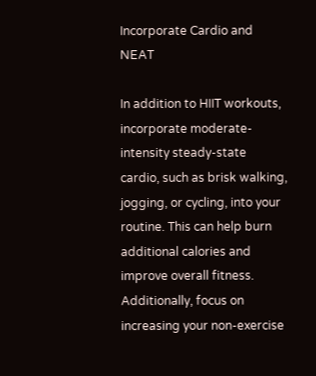Incorporate Cardio and NEAT

In addition to HIIT workouts, incorporate moderate-intensity steady-state cardio, such as brisk walking, jogging, or cycling, into your routine. This can help burn additional calories and improve overall fitness. Additionally, focus on increasing your non-exercise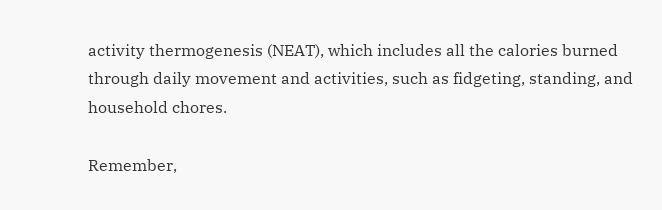activity thermogenesis (NEAT), which includes all the calories burned through daily movement and activities, such as fidgeting, standing, and household chores.

Remember,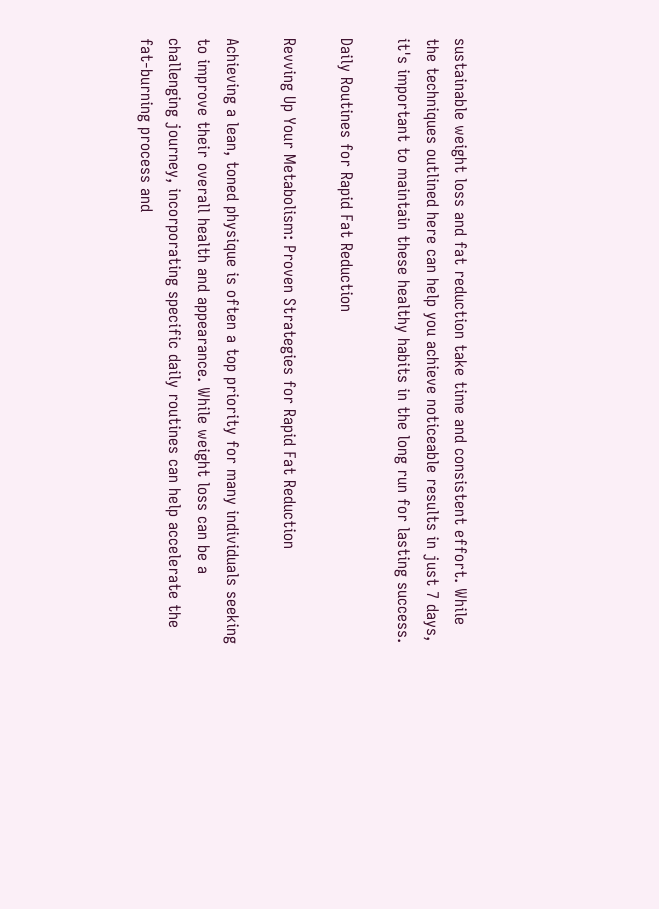sustainable weight loss and fat reduction take time and consistent effort. While the techniques outlined here can help you achieve noticeable results in just 7 days, it's important to maintain these healthy habits in the long run for lasting success.

Daily Routines for Rapid Fat Reduction

Revving Up Your Metabolism: Proven Strategies for Rapid Fat Reduction

Achieving a lean, toned physique is often a top priority for many individuals seeking to improve their overall health and appearance. While weight loss can be a challenging journey, incorporating specific daily routines can help accelerate the fat-burning process and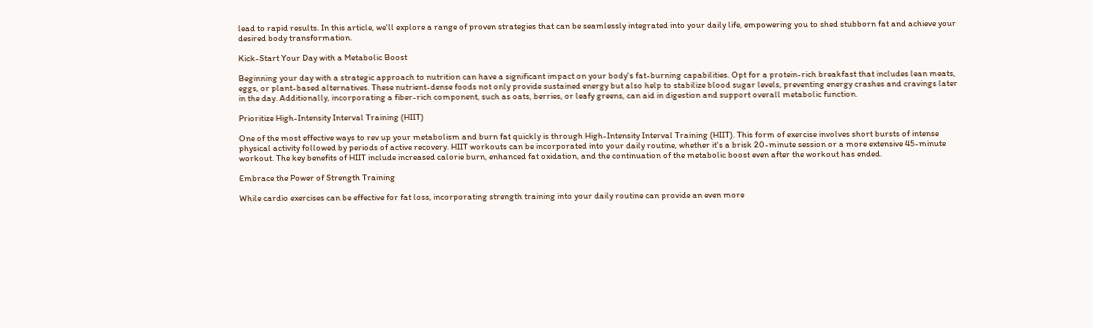lead to rapid results. In this article, we'll explore a range of proven strategies that can be seamlessly integrated into your daily life, empowering you to shed stubborn fat and achieve your desired body transformation.

Kick-Start Your Day with a Metabolic Boost

Beginning your day with a strategic approach to nutrition can have a significant impact on your body's fat-burning capabilities. Opt for a protein-rich breakfast that includes lean meats, eggs, or plant-based alternatives. These nutrient-dense foods not only provide sustained energy but also help to stabilize blood sugar levels, preventing energy crashes and cravings later in the day. Additionally, incorporating a fiber-rich component, such as oats, berries, or leafy greens, can aid in digestion and support overall metabolic function.

Prioritize High-Intensity Interval Training (HIIT)

One of the most effective ways to rev up your metabolism and burn fat quickly is through High-Intensity Interval Training (HIIT). This form of exercise involves short bursts of intense physical activity followed by periods of active recovery. HIIT workouts can be incorporated into your daily routine, whether it's a brisk 20-minute session or a more extensive 45-minute workout. The key benefits of HIIT include increased calorie burn, enhanced fat oxidation, and the continuation of the metabolic boost even after the workout has ended.

Embrace the Power of Strength Training

While cardio exercises can be effective for fat loss, incorporating strength training into your daily routine can provide an even more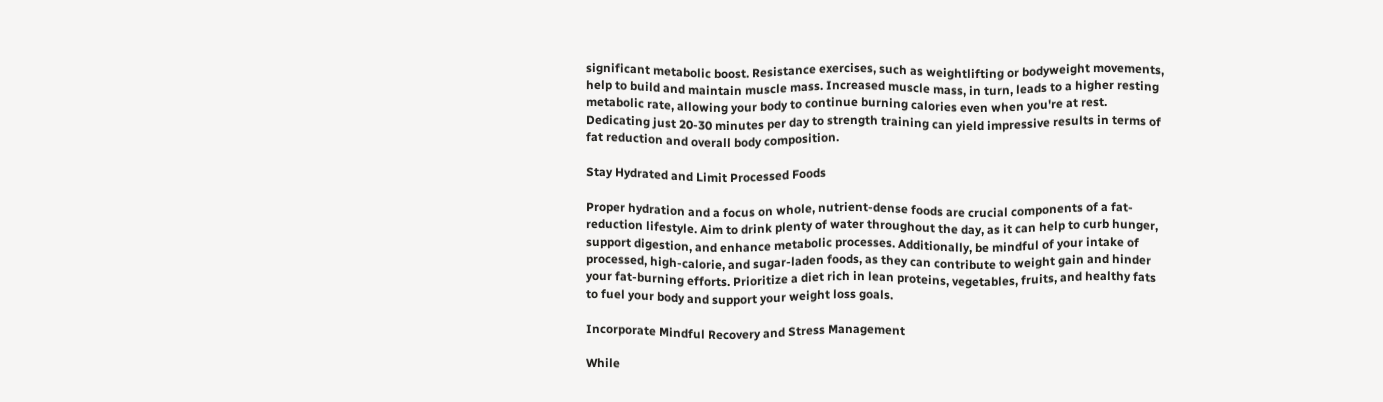significant metabolic boost. Resistance exercises, such as weightlifting or bodyweight movements, help to build and maintain muscle mass. Increased muscle mass, in turn, leads to a higher resting metabolic rate, allowing your body to continue burning calories even when you're at rest. Dedicating just 20-30 minutes per day to strength training can yield impressive results in terms of fat reduction and overall body composition.

Stay Hydrated and Limit Processed Foods

Proper hydration and a focus on whole, nutrient-dense foods are crucial components of a fat-reduction lifestyle. Aim to drink plenty of water throughout the day, as it can help to curb hunger, support digestion, and enhance metabolic processes. Additionally, be mindful of your intake of processed, high-calorie, and sugar-laden foods, as they can contribute to weight gain and hinder your fat-burning efforts. Prioritize a diet rich in lean proteins, vegetables, fruits, and healthy fats to fuel your body and support your weight loss goals.

Incorporate Mindful Recovery and Stress Management

While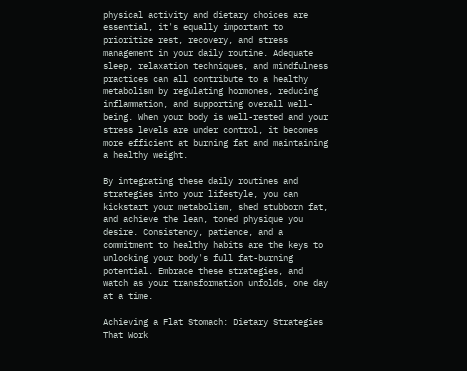physical activity and dietary choices are essential, it's equally important to prioritize rest, recovery, and stress management in your daily routine. Adequate sleep, relaxation techniques, and mindfulness practices can all contribute to a healthy metabolism by regulating hormones, reducing inflammation, and supporting overall well-being. When your body is well-rested and your stress levels are under control, it becomes more efficient at burning fat and maintaining a healthy weight.

By integrating these daily routines and strategies into your lifestyle, you can kickstart your metabolism, shed stubborn fat, and achieve the lean, toned physique you desire. Consistency, patience, and a commitment to healthy habits are the keys to unlocking your body's full fat-burning potential. Embrace these strategies, and watch as your transformation unfolds, one day at a time.

Achieving a Flat Stomach: Dietary Strategies That Work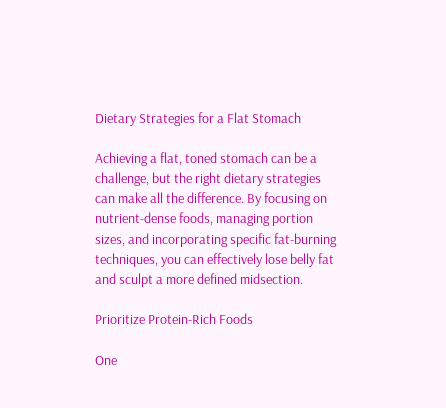Dietary Strategies for a Flat Stomach

Achieving a flat, toned stomach can be a challenge, but the right dietary strategies can make all the difference. By focusing on nutrient-dense foods, managing portion sizes, and incorporating specific fat-burning techniques, you can effectively lose belly fat and sculpt a more defined midsection.

Prioritize Protein-Rich Foods

One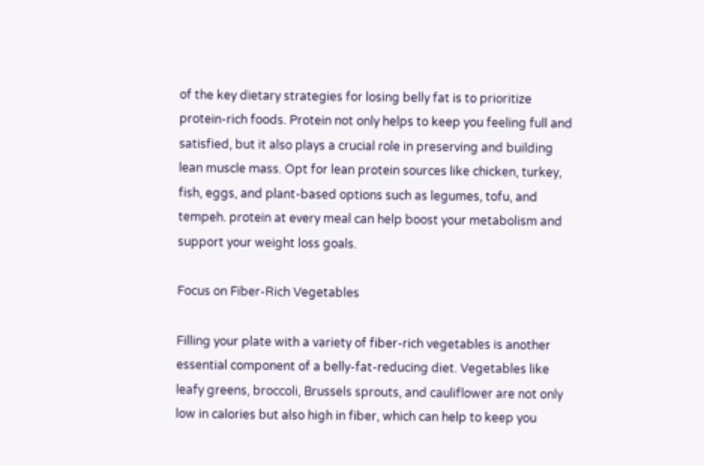of the key dietary strategies for losing belly fat is to prioritize protein-rich foods. Protein not only helps to keep you feeling full and satisfied, but it also plays a crucial role in preserving and building lean muscle mass. Opt for lean protein sources like chicken, turkey, fish, eggs, and plant-based options such as legumes, tofu, and tempeh. protein at every meal can help boost your metabolism and support your weight loss goals.

Focus on Fiber-Rich Vegetables

Filling your plate with a variety of fiber-rich vegetables is another essential component of a belly-fat-reducing diet. Vegetables like leafy greens, broccoli, Brussels sprouts, and cauliflower are not only low in calories but also high in fiber, which can help to keep you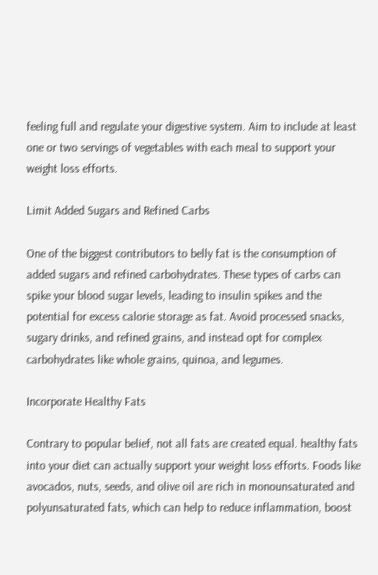feeling full and regulate your digestive system. Aim to include at least one or two servings of vegetables with each meal to support your weight loss efforts.

Limit Added Sugars and Refined Carbs

One of the biggest contributors to belly fat is the consumption of added sugars and refined carbohydrates. These types of carbs can spike your blood sugar levels, leading to insulin spikes and the potential for excess calorie storage as fat. Avoid processed snacks, sugary drinks, and refined grains, and instead opt for complex carbohydrates like whole grains, quinoa, and legumes.

Incorporate Healthy Fats

Contrary to popular belief, not all fats are created equal. healthy fats into your diet can actually support your weight loss efforts. Foods like avocados, nuts, seeds, and olive oil are rich in monounsaturated and polyunsaturated fats, which can help to reduce inflammation, boost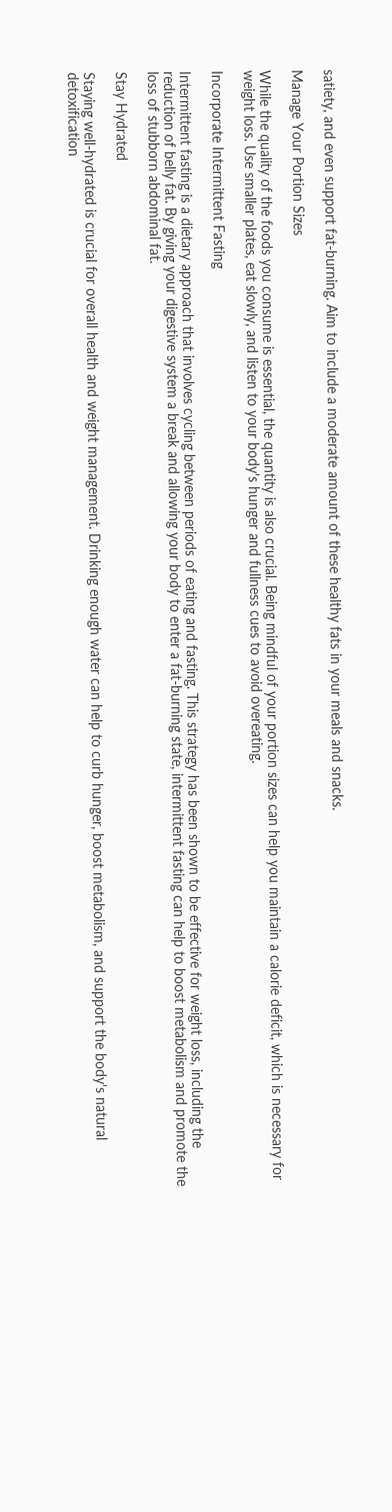satiety, and even support fat-burning. Aim to include a moderate amount of these healthy fats in your meals and snacks.

Manage Your Portion Sizes

While the quality of the foods you consume is essential, the quantity is also crucial. Being mindful of your portion sizes can help you maintain a calorie deficit, which is necessary for weight loss. Use smaller plates, eat slowly, and listen to your body's hunger and fullness cues to avoid overeating.

Incorporate Intermittent Fasting

Intermittent fasting is a dietary approach that involves cycling between periods of eating and fasting. This strategy has been shown to be effective for weight loss, including the reduction of belly fat. By giving your digestive system a break and allowing your body to enter a fat-burning state, intermittent fasting can help to boost metabolism and promote the loss of stubborn abdominal fat.

Stay Hydrated

Staying well-hydrated is crucial for overall health and weight management. Drinking enough water can help to curb hunger, boost metabolism, and support the body's natural detoxification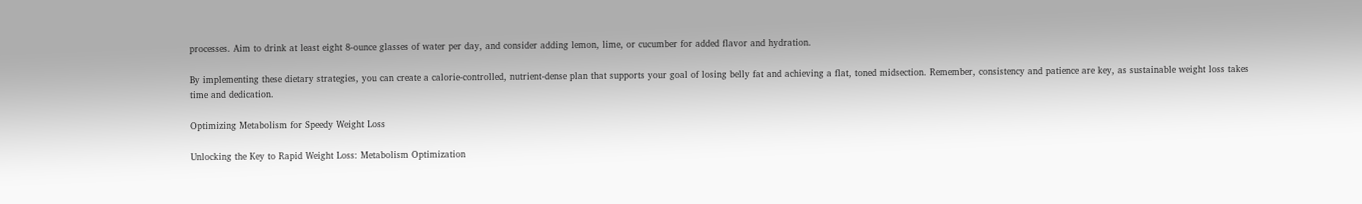processes. Aim to drink at least eight 8-ounce glasses of water per day, and consider adding lemon, lime, or cucumber for added flavor and hydration.

By implementing these dietary strategies, you can create a calorie-controlled, nutrient-dense plan that supports your goal of losing belly fat and achieving a flat, toned midsection. Remember, consistency and patience are key, as sustainable weight loss takes time and dedication.

Optimizing Metabolism for Speedy Weight Loss

Unlocking the Key to Rapid Weight Loss: Metabolism Optimization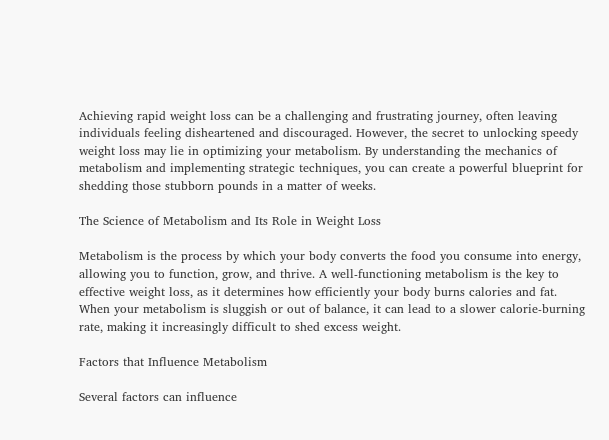Achieving rapid weight loss can be a challenging and frustrating journey, often leaving individuals feeling disheartened and discouraged. However, the secret to unlocking speedy weight loss may lie in optimizing your metabolism. By understanding the mechanics of metabolism and implementing strategic techniques, you can create a powerful blueprint for shedding those stubborn pounds in a matter of weeks.

The Science of Metabolism and Its Role in Weight Loss

Metabolism is the process by which your body converts the food you consume into energy, allowing you to function, grow, and thrive. A well-functioning metabolism is the key to effective weight loss, as it determines how efficiently your body burns calories and fat. When your metabolism is sluggish or out of balance, it can lead to a slower calorie-burning rate, making it increasingly difficult to shed excess weight.

Factors that Influence Metabolism

Several factors can influence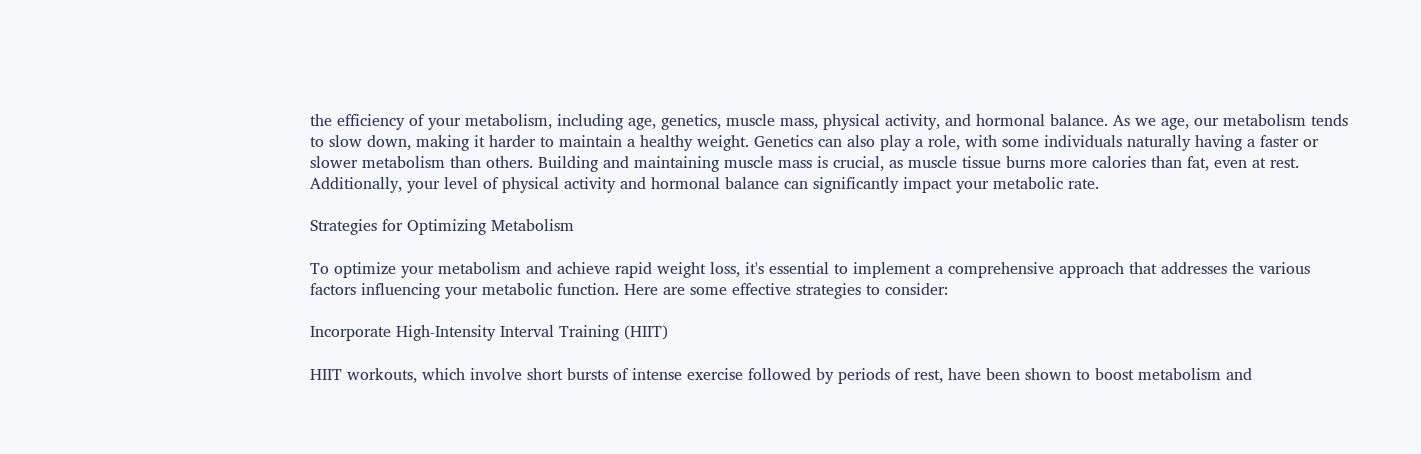the efficiency of your metabolism, including age, genetics, muscle mass, physical activity, and hormonal balance. As we age, our metabolism tends to slow down, making it harder to maintain a healthy weight. Genetics can also play a role, with some individuals naturally having a faster or slower metabolism than others. Building and maintaining muscle mass is crucial, as muscle tissue burns more calories than fat, even at rest. Additionally, your level of physical activity and hormonal balance can significantly impact your metabolic rate.

Strategies for Optimizing Metabolism

To optimize your metabolism and achieve rapid weight loss, it's essential to implement a comprehensive approach that addresses the various factors influencing your metabolic function. Here are some effective strategies to consider:

Incorporate High-Intensity Interval Training (HIIT)

HIIT workouts, which involve short bursts of intense exercise followed by periods of rest, have been shown to boost metabolism and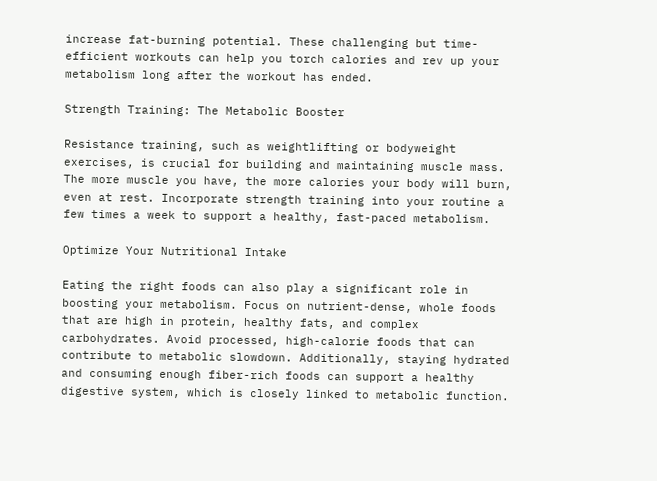increase fat-burning potential. These challenging but time-efficient workouts can help you torch calories and rev up your metabolism long after the workout has ended.

Strength Training: The Metabolic Booster

Resistance training, such as weightlifting or bodyweight exercises, is crucial for building and maintaining muscle mass. The more muscle you have, the more calories your body will burn, even at rest. Incorporate strength training into your routine a few times a week to support a healthy, fast-paced metabolism.

Optimize Your Nutritional Intake

Eating the right foods can also play a significant role in boosting your metabolism. Focus on nutrient-dense, whole foods that are high in protein, healthy fats, and complex carbohydrates. Avoid processed, high-calorie foods that can contribute to metabolic slowdown. Additionally, staying hydrated and consuming enough fiber-rich foods can support a healthy digestive system, which is closely linked to metabolic function.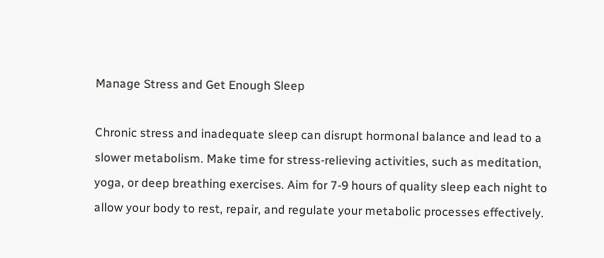Manage Stress and Get Enough Sleep

Chronic stress and inadequate sleep can disrupt hormonal balance and lead to a slower metabolism. Make time for stress-relieving activities, such as meditation, yoga, or deep breathing exercises. Aim for 7-9 hours of quality sleep each night to allow your body to rest, repair, and regulate your metabolic processes effectively.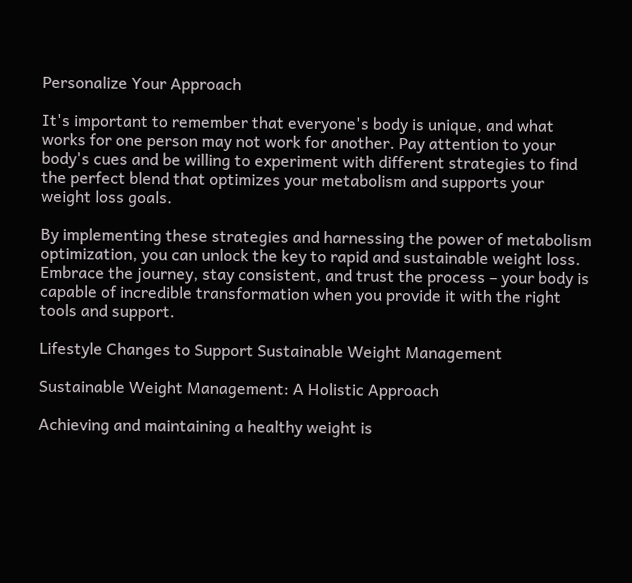Personalize Your Approach

It's important to remember that everyone's body is unique, and what works for one person may not work for another. Pay attention to your body's cues and be willing to experiment with different strategies to find the perfect blend that optimizes your metabolism and supports your weight loss goals.

By implementing these strategies and harnessing the power of metabolism optimization, you can unlock the key to rapid and sustainable weight loss. Embrace the journey, stay consistent, and trust the process – your body is capable of incredible transformation when you provide it with the right tools and support.

Lifestyle Changes to Support Sustainable Weight Management

Sustainable Weight Management: A Holistic Approach

Achieving and maintaining a healthy weight is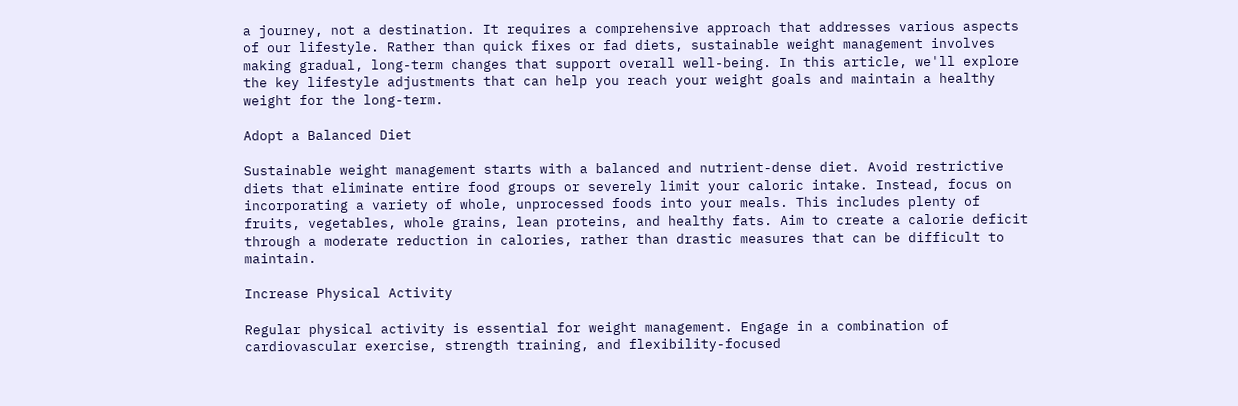a journey, not a destination. It requires a comprehensive approach that addresses various aspects of our lifestyle. Rather than quick fixes or fad diets, sustainable weight management involves making gradual, long-term changes that support overall well-being. In this article, we'll explore the key lifestyle adjustments that can help you reach your weight goals and maintain a healthy weight for the long-term.

Adopt a Balanced Diet

Sustainable weight management starts with a balanced and nutrient-dense diet. Avoid restrictive diets that eliminate entire food groups or severely limit your caloric intake. Instead, focus on incorporating a variety of whole, unprocessed foods into your meals. This includes plenty of fruits, vegetables, whole grains, lean proteins, and healthy fats. Aim to create a calorie deficit through a moderate reduction in calories, rather than drastic measures that can be difficult to maintain.

Increase Physical Activity

Regular physical activity is essential for weight management. Engage in a combination of cardiovascular exercise, strength training, and flexibility-focused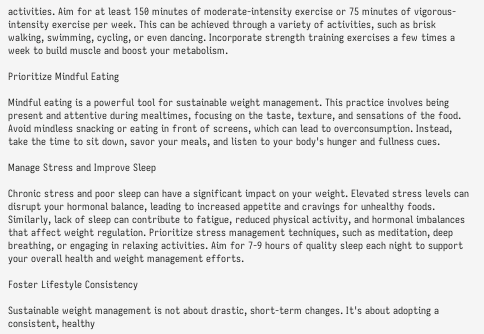activities. Aim for at least 150 minutes of moderate-intensity exercise or 75 minutes of vigorous-intensity exercise per week. This can be achieved through a variety of activities, such as brisk walking, swimming, cycling, or even dancing. Incorporate strength training exercises a few times a week to build muscle and boost your metabolism.

Prioritize Mindful Eating

Mindful eating is a powerful tool for sustainable weight management. This practice involves being present and attentive during mealtimes, focusing on the taste, texture, and sensations of the food. Avoid mindless snacking or eating in front of screens, which can lead to overconsumption. Instead, take the time to sit down, savor your meals, and listen to your body's hunger and fullness cues.

Manage Stress and Improve Sleep

Chronic stress and poor sleep can have a significant impact on your weight. Elevated stress levels can disrupt your hormonal balance, leading to increased appetite and cravings for unhealthy foods. Similarly, lack of sleep can contribute to fatigue, reduced physical activity, and hormonal imbalances that affect weight regulation. Prioritize stress management techniques, such as meditation, deep breathing, or engaging in relaxing activities. Aim for 7-9 hours of quality sleep each night to support your overall health and weight management efforts.

Foster Lifestyle Consistency

Sustainable weight management is not about drastic, short-term changes. It's about adopting a consistent, healthy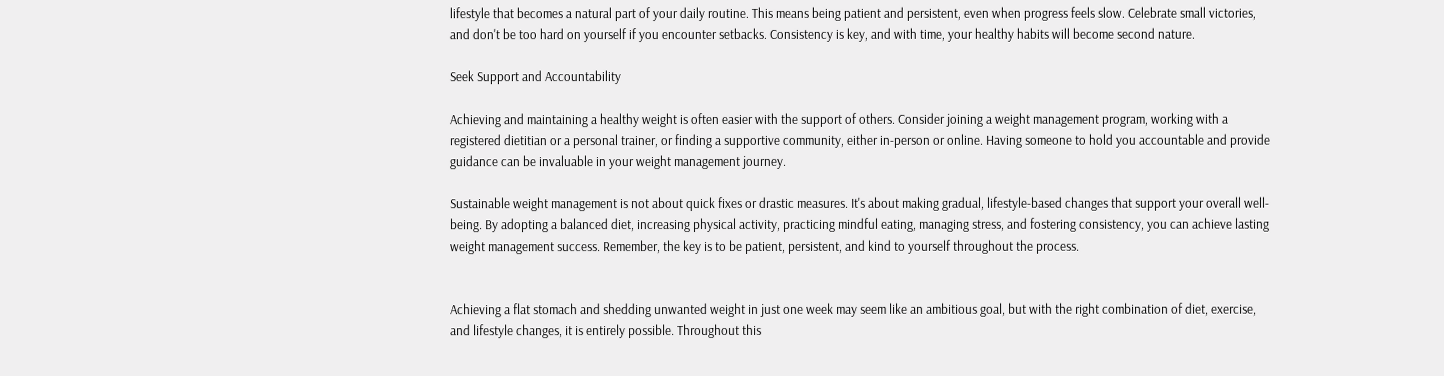lifestyle that becomes a natural part of your daily routine. This means being patient and persistent, even when progress feels slow. Celebrate small victories, and don't be too hard on yourself if you encounter setbacks. Consistency is key, and with time, your healthy habits will become second nature.

Seek Support and Accountability

Achieving and maintaining a healthy weight is often easier with the support of others. Consider joining a weight management program, working with a registered dietitian or a personal trainer, or finding a supportive community, either in-person or online. Having someone to hold you accountable and provide guidance can be invaluable in your weight management journey.

Sustainable weight management is not about quick fixes or drastic measures. It's about making gradual, lifestyle-based changes that support your overall well-being. By adopting a balanced diet, increasing physical activity, practicing mindful eating, managing stress, and fostering consistency, you can achieve lasting weight management success. Remember, the key is to be patient, persistent, and kind to yourself throughout the process.


Achieving a flat stomach and shedding unwanted weight in just one week may seem like an ambitious goal, but with the right combination of diet, exercise, and lifestyle changes, it is entirely possible. Throughout this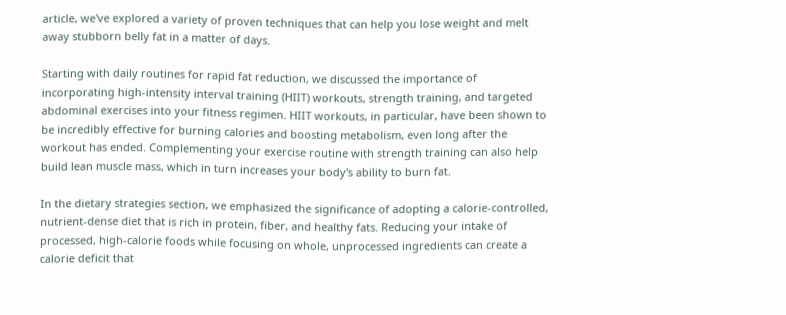article, we've explored a variety of proven techniques that can help you lose weight and melt away stubborn belly fat in a matter of days.

Starting with daily routines for rapid fat reduction, we discussed the importance of incorporating high-intensity interval training (HIIT) workouts, strength training, and targeted abdominal exercises into your fitness regimen. HIIT workouts, in particular, have been shown to be incredibly effective for burning calories and boosting metabolism, even long after the workout has ended. Complementing your exercise routine with strength training can also help build lean muscle mass, which in turn increases your body's ability to burn fat.

In the dietary strategies section, we emphasized the significance of adopting a calorie-controlled, nutrient-dense diet that is rich in protein, fiber, and healthy fats. Reducing your intake of processed, high-calorie foods while focusing on whole, unprocessed ingredients can create a calorie deficit that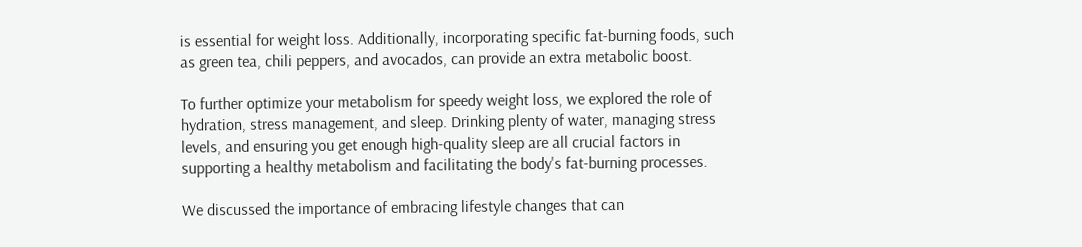is essential for weight loss. Additionally, incorporating specific fat-burning foods, such as green tea, chili peppers, and avocados, can provide an extra metabolic boost.

To further optimize your metabolism for speedy weight loss, we explored the role of hydration, stress management, and sleep. Drinking plenty of water, managing stress levels, and ensuring you get enough high-quality sleep are all crucial factors in supporting a healthy metabolism and facilitating the body's fat-burning processes.

We discussed the importance of embracing lifestyle changes that can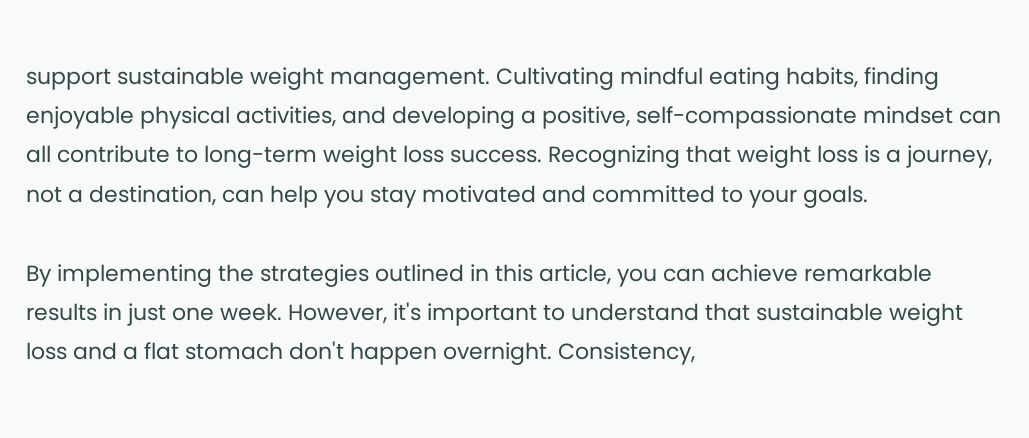support sustainable weight management. Cultivating mindful eating habits, finding enjoyable physical activities, and developing a positive, self-compassionate mindset can all contribute to long-term weight loss success. Recognizing that weight loss is a journey, not a destination, can help you stay motivated and committed to your goals.

By implementing the strategies outlined in this article, you can achieve remarkable results in just one week. However, it's important to understand that sustainable weight loss and a flat stomach don't happen overnight. Consistency,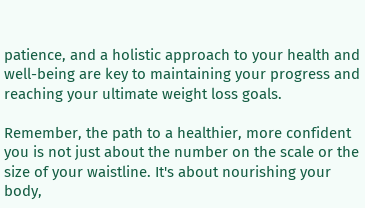patience, and a holistic approach to your health and well-being are key to maintaining your progress and reaching your ultimate weight loss goals.

Remember, the path to a healthier, more confident you is not just about the number on the scale or the size of your waistline. It's about nourishing your body,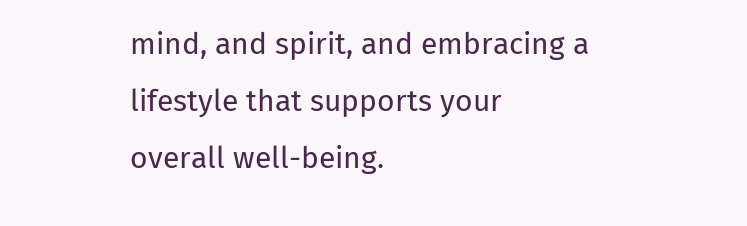mind, and spirit, and embracing a lifestyle that supports your overall well-being.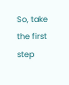So, take the first step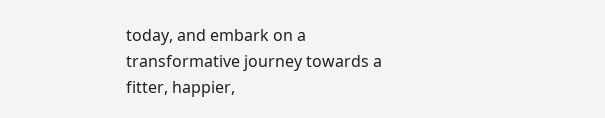today, and embark on a transformative journey towards a fitter, happier,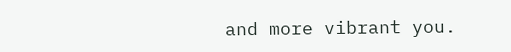and more vibrant you.